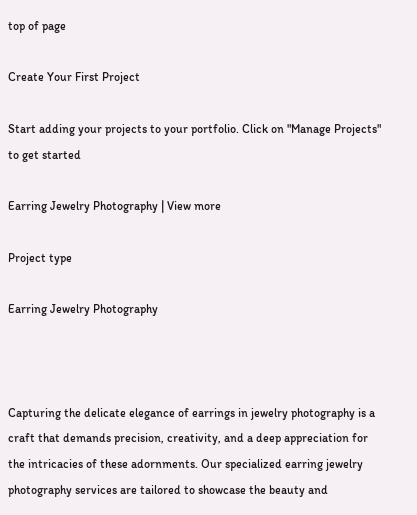top of page

Create Your First Project

Start adding your projects to your portfolio. Click on "Manage Projects" to get started

Earring Jewelry Photography | View more

Project type

Earring Jewelry Photography



Capturing the delicate elegance of earrings in jewelry photography is a craft that demands precision, creativity, and a deep appreciation for the intricacies of these adornments. Our specialized earring jewelry photography services are tailored to showcase the beauty and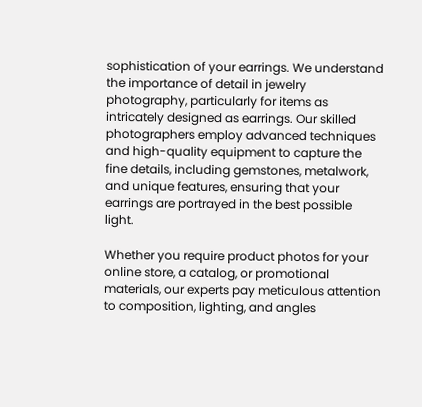sophistication of your earrings. We understand the importance of detail in jewelry photography, particularly for items as intricately designed as earrings. Our skilled photographers employ advanced techniques and high-quality equipment to capture the fine details, including gemstones, metalwork, and unique features, ensuring that your earrings are portrayed in the best possible light.

Whether you require product photos for your online store, a catalog, or promotional materials, our experts pay meticulous attention to composition, lighting, and angles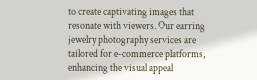to create captivating images that resonate with viewers. Our earring jewelry photography services are tailored for e-commerce platforms, enhancing the visual appeal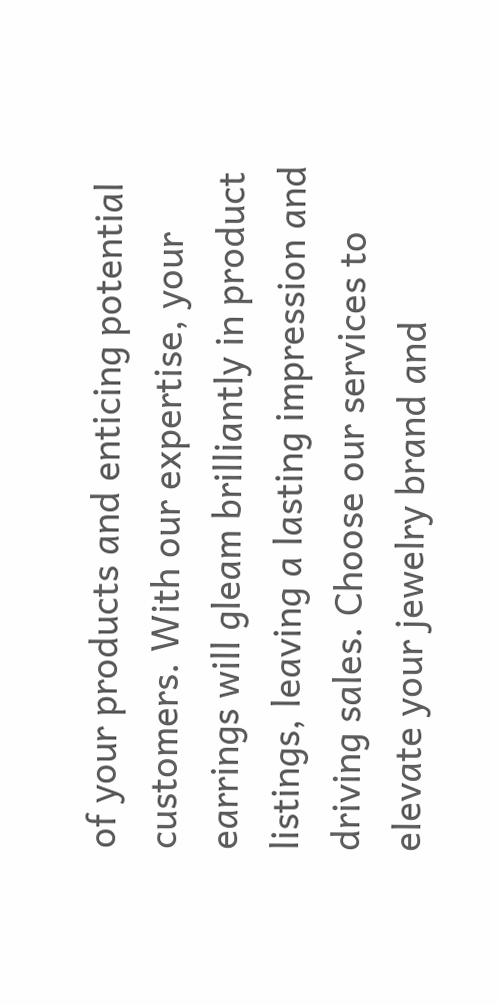of your products and enticing potential customers. With our expertise, your earrings will gleam brilliantly in product listings, leaving a lasting impression and driving sales. Choose our services to elevate your jewelry brand and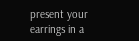present your earrings in a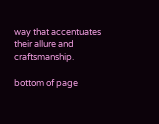way that accentuates their allure and craftsmanship.

bottom of page